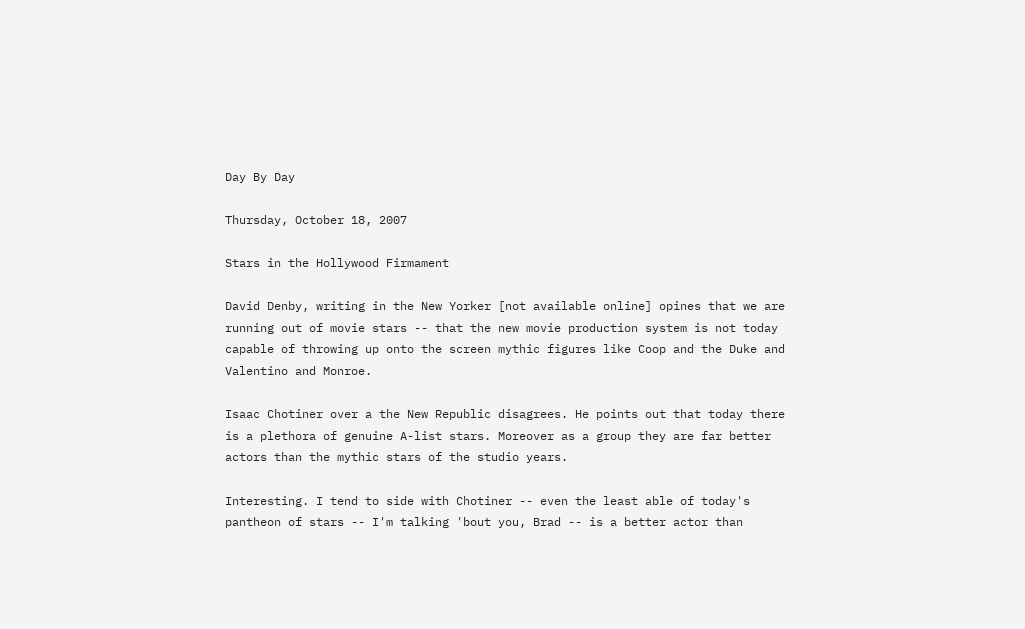Day By Day

Thursday, October 18, 2007

Stars in the Hollywood Firmament

David Denby, writing in the New Yorker [not available online] opines that we are running out of movie stars -- that the new movie production system is not today capable of throwing up onto the screen mythic figures like Coop and the Duke and Valentino and Monroe.

Isaac Chotiner over a the New Republic disagrees. He points out that today there is a plethora of genuine A-list stars. Moreover as a group they are far better actors than the mythic stars of the studio years.

Interesting. I tend to side with Chotiner -- even the least able of today's pantheon of stars -- I'm talking 'bout you, Brad -- is a better actor than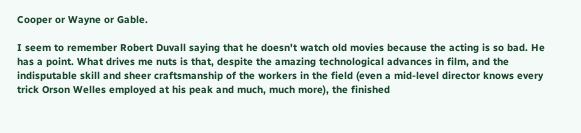Cooper or Wayne or Gable.

I seem to remember Robert Duvall saying that he doesn't watch old movies because the acting is so bad. He has a point. What drives me nuts is that, despite the amazing technological advances in film, and the indisputable skill and sheer craftsmanship of the workers in the field (even a mid-level director knows every trick Orson Welles employed at his peak and much, much more), the finished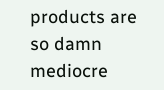products are so damn mediocre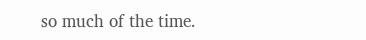so much of the time.